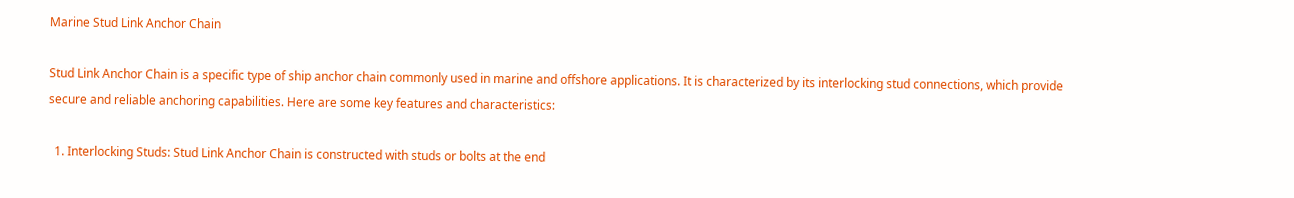Marine Stud Link Anchor Chain

Stud Link Anchor Chain is a specific type of ship anchor chain commonly used in marine and offshore applications. It is characterized by its interlocking stud connections, which provide secure and reliable anchoring capabilities. Here are some key features and characteristics:

  1. Interlocking Studs: Stud Link Anchor Chain is constructed with studs or bolts at the end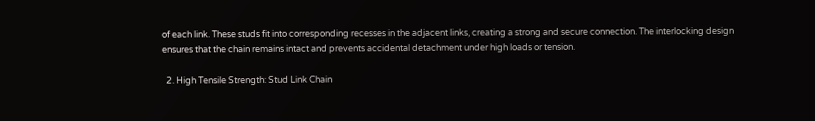of each link. These studs fit into corresponding recesses in the adjacent links, creating a strong and secure connection. The interlocking design ensures that the chain remains intact and prevents accidental detachment under high loads or tension.

  2. High Tensile Strength: Stud Link Chain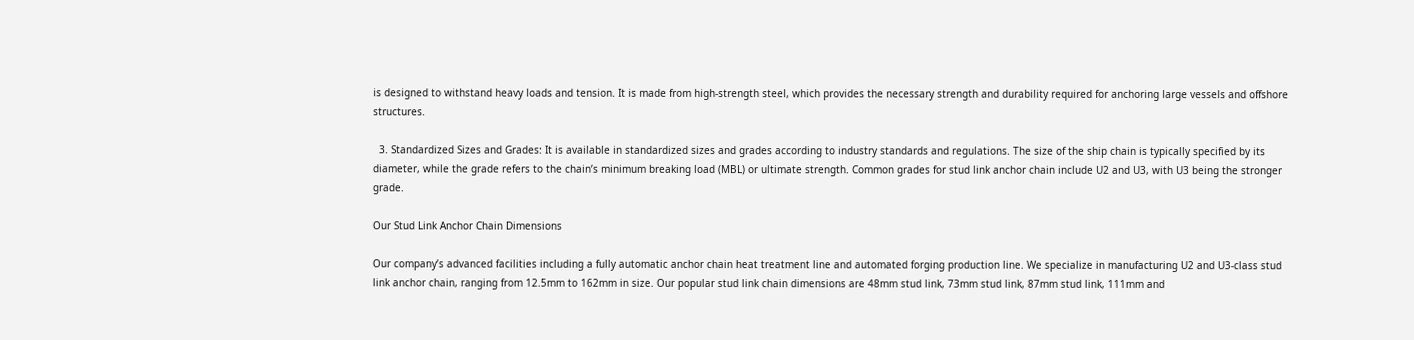is designed to withstand heavy loads and tension. It is made from high-strength steel, which provides the necessary strength and durability required for anchoring large vessels and offshore structures.

  3. Standardized Sizes and Grades: It is available in standardized sizes and grades according to industry standards and regulations. The size of the ship chain is typically specified by its diameter, while the grade refers to the chain’s minimum breaking load (MBL) or ultimate strength. Common grades for stud link anchor chain include U2 and U3, with U3 being the stronger grade.

Our Stud Link Anchor Chain Dimensions

Our company’s advanced facilities including a fully automatic anchor chain heat treatment line and automated forging production line. We specialize in manufacturing U2 and U3-class stud link anchor chain, ranging from 12.5mm to 162mm in size. Our popular stud link chain dimensions are 48mm stud link, 73mm stud link, 87mm stud link, 111mm and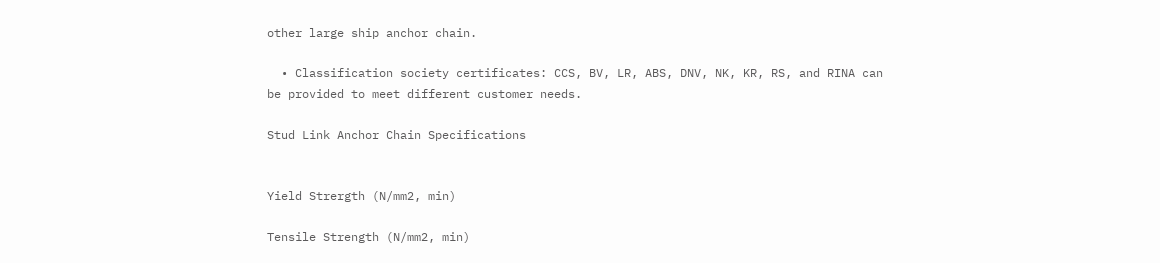other large ship anchor chain.

  • Classification society certificates: CCS, BV, LR, ABS, DNV, NK, KR, RS, and RINA can be provided to meet different customer needs.

Stud Link Anchor Chain Specifications


Yield Strergth (N/mm2, min)

Tensile Strength (N/mm2, min)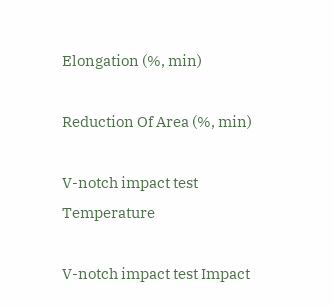Elongation (%, min)

Reduction Of Area (%, min)

V-notch impact test Temperature

V-notch impact test Impact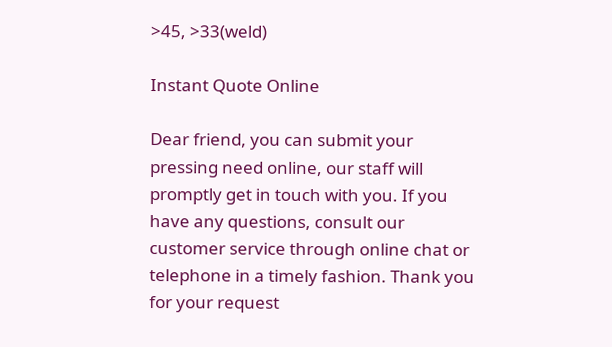>45, >33(weld)

Instant Quote Online

Dear friend, you can submit your pressing need online, our staff will promptly get in touch with you. If you have any questions, consult our customer service through online chat or telephone in a timely fashion. Thank you for your request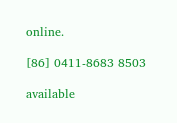online.

[86] 0411-8683 8503

available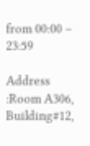from 00:00 – 23:59

Address :Room A306, Building#12,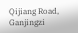Qijiang Road, Ganjingzi